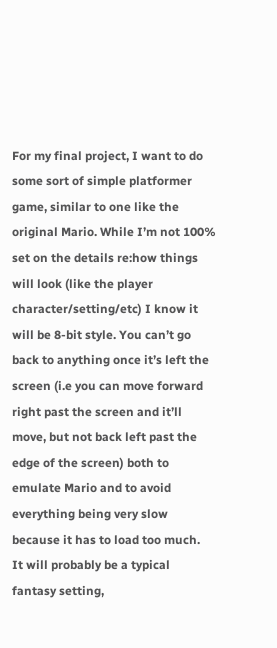For my final project, I want to do some sort of simple platformer game, similar to one like the original Mario. While I’m not 100% set on the details re:how things will look (like the player character/setting/etc) I know it will be 8-bit style. You can’t go back to anything once it’s left the screen (i.e you can move forward right past the screen and it’ll move, but not back left past the edge of the screen) both to emulate Mario and to avoid everything being very slow because it has to load too much.
It will probably be a typical fantasy setting,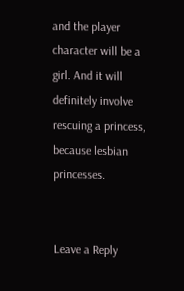and the player character will be a girl. And it will definitely involve rescuing a princess, because lesbian princesses.


Leave a Reply